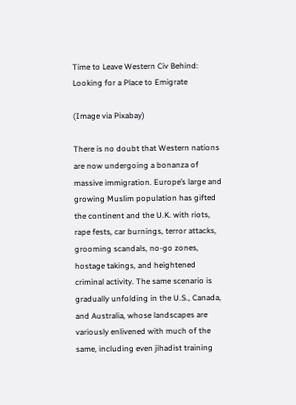Time to Leave Western Civ Behind: Looking for a Place to Emigrate

(Image via Pixabay)

There is no doubt that Western nations are now undergoing a bonanza of massive immigration. Europe’s large and growing Muslim population has gifted the continent and the U.K. with riots, rape fests, car burnings, terror attacks, grooming scandals, no-go zones, hostage takings, and heightened criminal activity. The same scenario is gradually unfolding in the U.S., Canada, and Australia, whose landscapes are variously enlivened with much of the same, including even jihadist training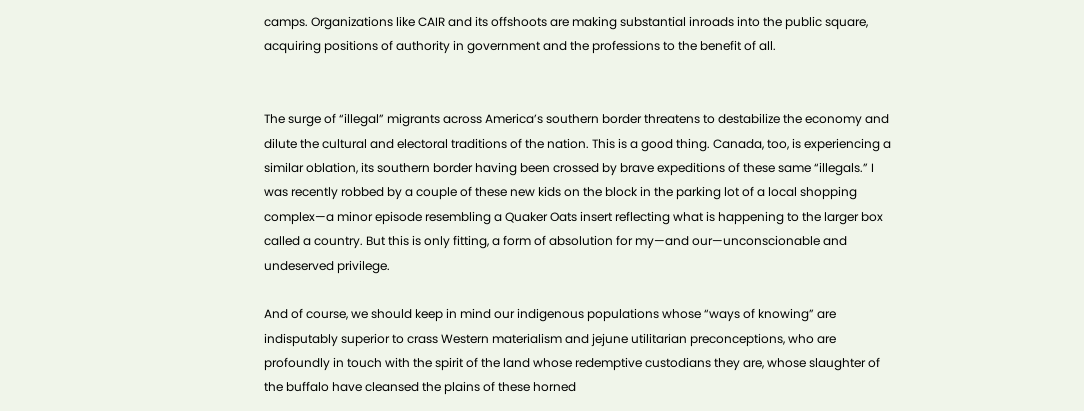camps. Organizations like CAIR and its offshoots are making substantial inroads into the public square, acquiring positions of authority in government and the professions to the benefit of all.


The surge of “illegal” migrants across America’s southern border threatens to destabilize the economy and dilute the cultural and electoral traditions of the nation. This is a good thing. Canada, too, is experiencing a similar oblation, its southern border having been crossed by brave expeditions of these same “illegals.” I was recently robbed by a couple of these new kids on the block in the parking lot of a local shopping complex—a minor episode resembling a Quaker Oats insert reflecting what is happening to the larger box called a country. But this is only fitting, a form of absolution for my—and our—unconscionable and undeserved privilege.

And of course, we should keep in mind our indigenous populations whose “ways of knowing” are indisputably superior to crass Western materialism and jejune utilitarian preconceptions, who are profoundly in touch with the spirit of the land whose redemptive custodians they are, whose slaughter of the buffalo have cleansed the plains of these horned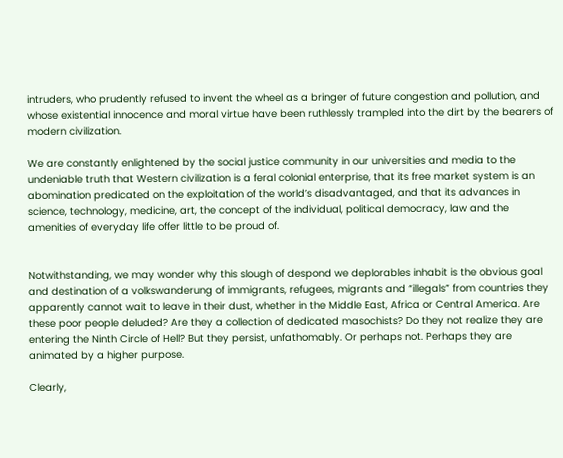intruders, who prudently refused to invent the wheel as a bringer of future congestion and pollution, and whose existential innocence and moral virtue have been ruthlessly trampled into the dirt by the bearers of modern civilization.

We are constantly enlightened by the social justice community in our universities and media to the undeniable truth that Western civilization is a feral colonial enterprise, that its free market system is an abomination predicated on the exploitation of the world’s disadvantaged, and that its advances in science, technology, medicine, art, the concept of the individual, political democracy, law and the amenities of everyday life offer little to be proud of.


Notwithstanding, we may wonder why this slough of despond we deplorables inhabit is the obvious goal and destination of a volkswanderung of immigrants, refugees, migrants and “illegals” from countries they apparently cannot wait to leave in their dust, whether in the Middle East, Africa or Central America. Are these poor people deluded? Are they a collection of dedicated masochists? Do they not realize they are entering the Ninth Circle of Hell? But they persist, unfathomably. Or perhaps not. Perhaps they are animated by a higher purpose.

Clearly,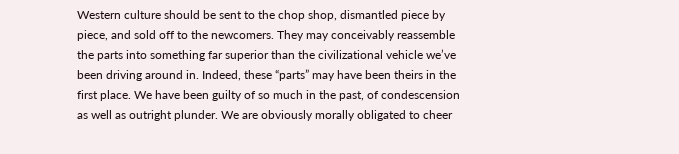Western culture should be sent to the chop shop, dismantled piece by piece, and sold off to the newcomers. They may conceivably reassemble the parts into something far superior than the civilizational vehicle we’ve been driving around in. Indeed, these “parts” may have been theirs in the first place. We have been guilty of so much in the past, of condescension as well as outright plunder. We are obviously morally obligated to cheer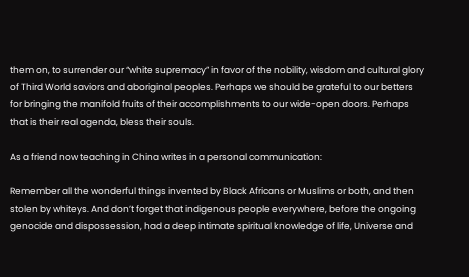them on, to surrender our “white supremacy” in favor of the nobility, wisdom and cultural glory of Third World saviors and aboriginal peoples. Perhaps we should be grateful to our betters for bringing the manifold fruits of their accomplishments to our wide-open doors. Perhaps that is their real agenda, bless their souls.

As a friend now teaching in China writes in a personal communication:

Remember all the wonderful things invented by Black Africans or Muslims or both, and then stolen by whiteys. And don’t forget that indigenous people everywhere, before the ongoing genocide and dispossession, had a deep intimate spiritual knowledge of life, Universe and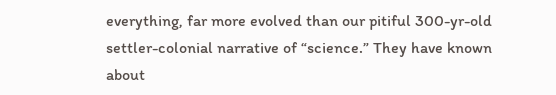everything, far more evolved than our pitiful 300-yr-old settler-colonial narrative of “science.” They have known about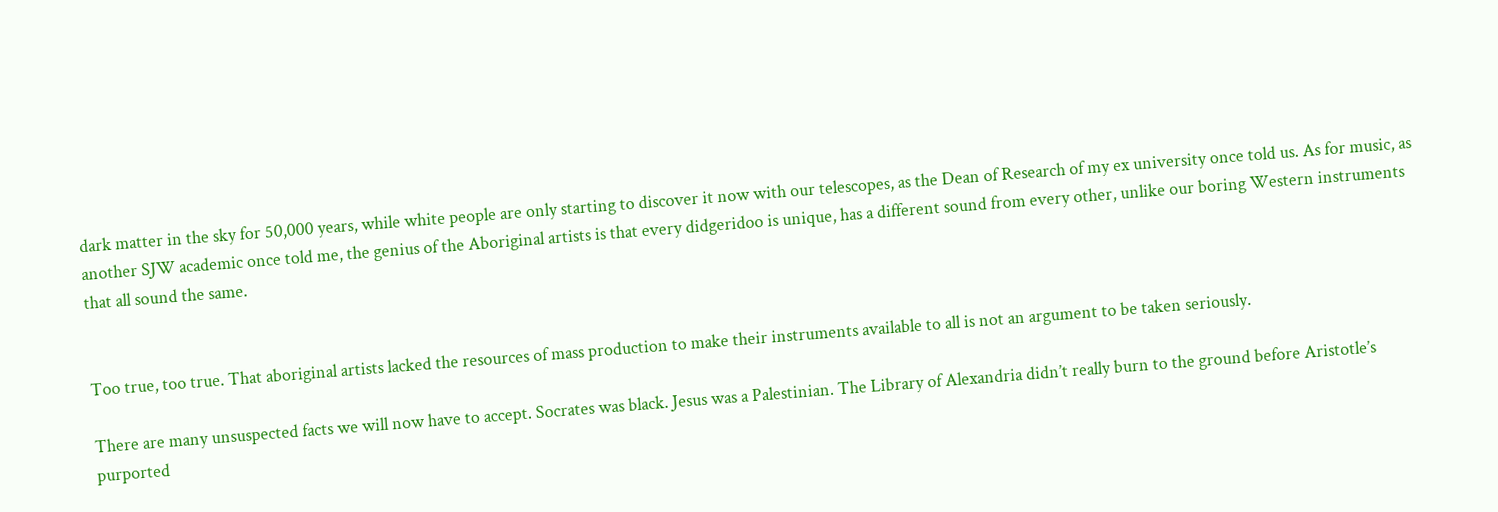dark matter in the sky for 50,000 years, while white people are only starting to discover it now with our telescopes, as the Dean of Research of my ex university once told us. As for music, as another SJW academic once told me, the genius of the Aboriginal artists is that every didgeridoo is unique, has a different sound from every other, unlike our boring Western instruments that all sound the same.


Too true, too true. That aboriginal artists lacked the resources of mass production to make their instruments available to all is not an argument to be taken seriously.

There are many unsuspected facts we will now have to accept. Socrates was black. Jesus was a Palestinian. The Library of Alexandria didn’t really burn to the ground before Aristotle’s purported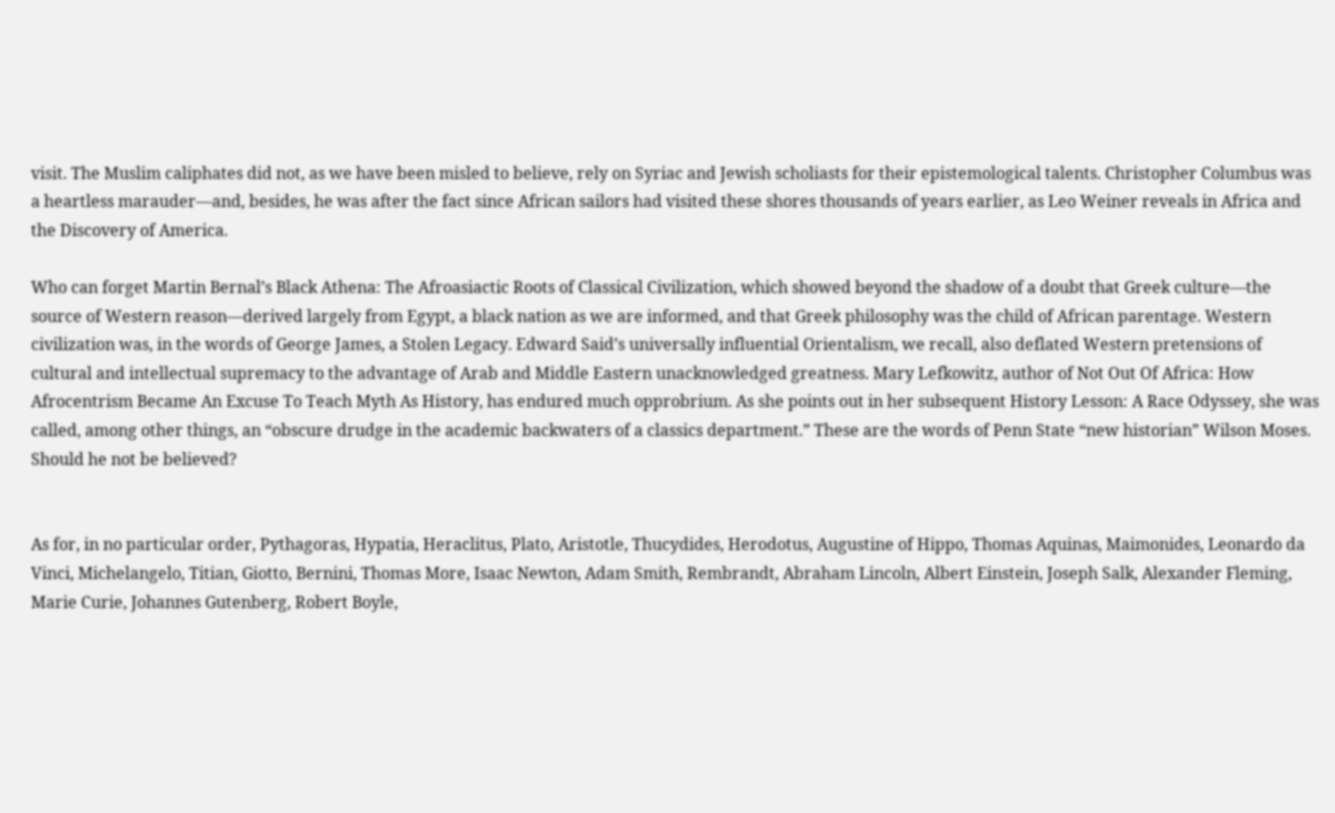visit. The Muslim caliphates did not, as we have been misled to believe, rely on Syriac and Jewish scholiasts for their epistemological talents. Christopher Columbus was a heartless marauder—and, besides, he was after the fact since African sailors had visited these shores thousands of years earlier, as Leo Weiner reveals in Africa and the Discovery of America.

Who can forget Martin Bernal’s Black Athena: The Afroasiactic Roots of Classical Civilization, which showed beyond the shadow of a doubt that Greek culture—the source of Western reason—derived largely from Egypt, a black nation as we are informed, and that Greek philosophy was the child of African parentage. Western civilization was, in the words of George James, a Stolen Legacy. Edward Said’s universally influential Orientalism, we recall, also deflated Western pretensions of cultural and intellectual supremacy to the advantage of Arab and Middle Eastern unacknowledged greatness. Mary Lefkowitz, author of Not Out Of Africa: How Afrocentrism Became An Excuse To Teach Myth As History, has endured much opprobrium. As she points out in her subsequent History Lesson: A Race Odyssey, she was called, among other things, an “obscure drudge in the academic backwaters of a classics department.” These are the words of Penn State “new historian” Wilson Moses. Should he not be believed?


As for, in no particular order, Pythagoras, Hypatia, Heraclitus, Plato, Aristotle, Thucydides, Herodotus, Augustine of Hippo, Thomas Aquinas, Maimonides, Leonardo da Vinci, Michelangelo, Titian, Giotto, Bernini, Thomas More, Isaac Newton, Adam Smith, Rembrandt, Abraham Lincoln, Albert Einstein, Joseph Salk, Alexander Fleming, Marie Curie, Johannes Gutenberg, Robert Boyle,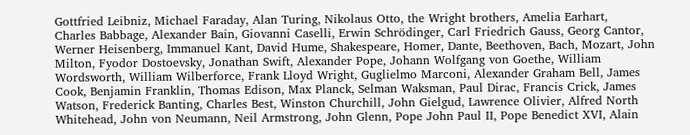Gottfried Leibniz, Michael Faraday, Alan Turing, Nikolaus Otto, the Wright brothers, Amelia Earhart,  Charles Babbage, Alexander Bain, Giovanni Caselli, Erwin Schrödinger, Carl Friedrich Gauss, Georg Cantor, Werner Heisenberg, Immanuel Kant, David Hume, Shakespeare, Homer, Dante, Beethoven, Bach, Mozart, John Milton, Fyodor Dostoevsky, Jonathan Swift, Alexander Pope, Johann Wolfgang von Goethe, William Wordsworth, William Wilberforce, Frank Lloyd Wright, Guglielmo Marconi, Alexander Graham Bell, James Cook, Benjamin Franklin, Thomas Edison, Max Planck, Selman Waksman, Paul Dirac, Francis Crick, James Watson, Frederick Banting, Charles Best, Winston Churchill, John Gielgud, Lawrence Olivier, Alfred North Whitehead, John von Neumann, Neil Armstrong, John Glenn, Pope John Paul II, Pope Benedict XVI, Alain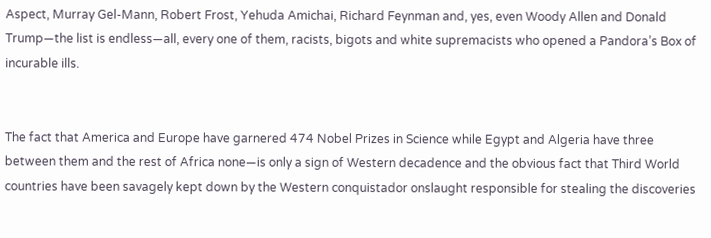Aspect, Murray Gel-Mann, Robert Frost, Yehuda Amichai, Richard Feynman and, yes, even Woody Allen and Donald Trump—the list is endless—all, every one of them, racists, bigots and white supremacists who opened a Pandora’s Box of incurable ills.


The fact that America and Europe have garnered 474 Nobel Prizes in Science while Egypt and Algeria have three between them and the rest of Africa none—is only a sign of Western decadence and the obvious fact that Third World countries have been savagely kept down by the Western conquistador onslaught responsible for stealing the discoveries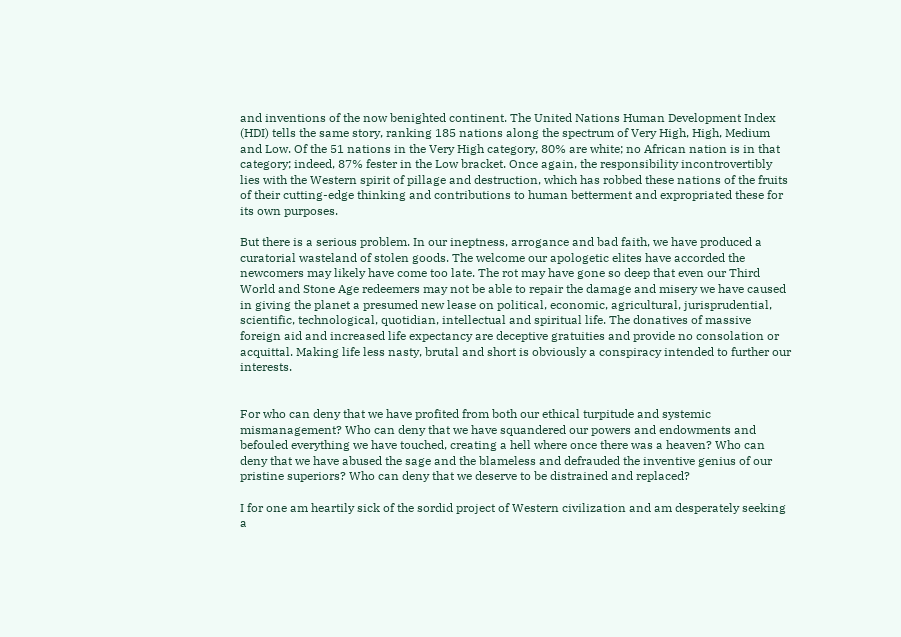and inventions of the now benighted continent. The United Nations Human Development Index (HDI) tells the same story, ranking 185 nations along the spectrum of Very High, High, Medium and Low. Of the 51 nations in the Very High category, 80% are white; no African nation is in that category; indeed, 87% fester in the Low bracket. Once again, the responsibility incontrovertibly lies with the Western spirit of pillage and destruction, which has robbed these nations of the fruits of their cutting-edge thinking and contributions to human betterment and expropriated these for its own purposes.

But there is a serious problem. In our ineptness, arrogance and bad faith, we have produced a curatorial wasteland of stolen goods. The welcome our apologetic elites have accorded the newcomers may likely have come too late. The rot may have gone so deep that even our Third World and Stone Age redeemers may not be able to repair the damage and misery we have caused in giving the planet a presumed new lease on political, economic, agricultural, jurisprudential, scientific, technological, quotidian, intellectual and spiritual life. The donatives of massive foreign aid and increased life expectancy are deceptive gratuities and provide no consolation or acquittal. Making life less nasty, brutal and short is obviously a conspiracy intended to further our interests.


For who can deny that we have profited from both our ethical turpitude and systemic mismanagement? Who can deny that we have squandered our powers and endowments and befouled everything we have touched, creating a hell where once there was a heaven? Who can deny that we have abused the sage and the blameless and defrauded the inventive genius of our pristine superiors? Who can deny that we deserve to be distrained and replaced?

I for one am heartily sick of the sordid project of Western civilization and am desperately seeking a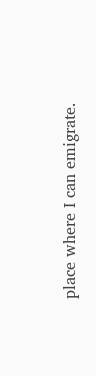place where I can emigrate.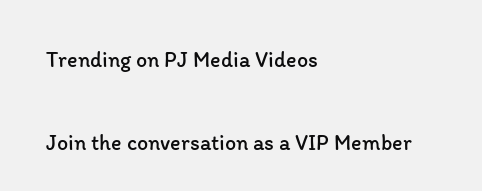Trending on PJ Media Videos

Join the conversation as a VIP Member